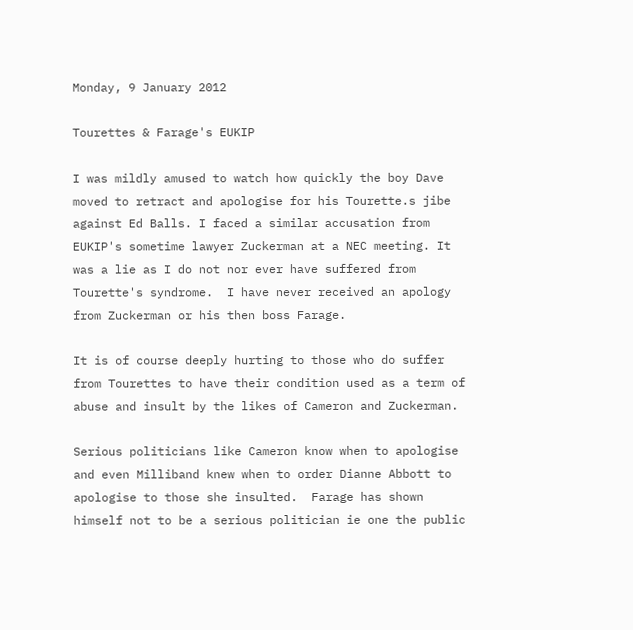Monday, 9 January 2012

Tourettes & Farage's EUKIP

I was mildly amused to watch how quickly the boy Dave moved to retract and apologise for his Tourette.s jibe against Ed Balls. I faced a similar accusation from EUKIP's sometime lawyer Zuckerman at a NEC meeting. It was a lie as I do not nor ever have suffered from Tourette's syndrome.  I have never received an apology from Zuckerman or his then boss Farage.

It is of course deeply hurting to those who do suffer from Tourettes to have their condition used as a term of abuse and insult by the likes of Cameron and Zuckerman.

Serious politicians like Cameron know when to apologise and even Milliband knew when to order Dianne Abbott to apologise to those she insulted.  Farage has shown himself not to be a serious politician ie one the public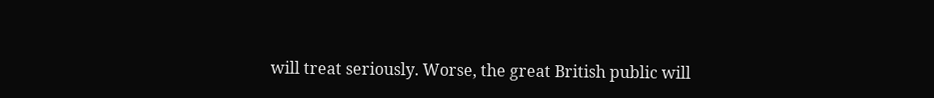will treat seriously. Worse, the great British public will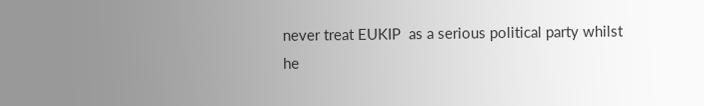never treat EUKIP  as a serious political party whilst he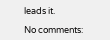leads it.

No comments: